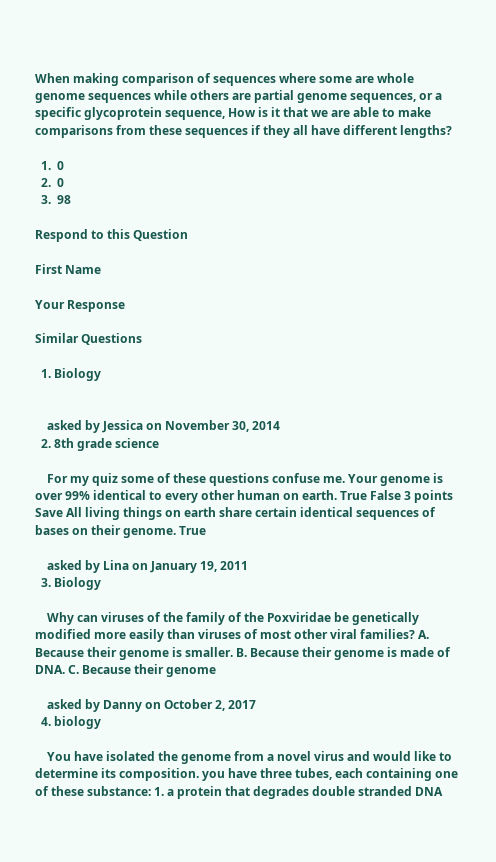When making comparison of sequences where some are whole genome sequences while others are partial genome sequences, or a specific glycoprotein sequence, How is it that we are able to make comparisons from these sequences if they all have different lengths?

  1.  0
  2.  0
  3.  98

Respond to this Question

First Name

Your Response

Similar Questions

  1. Biology


    asked by Jessica on November 30, 2014
  2. 8th grade science

    For my quiz some of these questions confuse me. Your genome is over 99% identical to every other human on earth. True False 3 points Save All living things on earth share certain identical sequences of bases on their genome. True

    asked by Lina on January 19, 2011
  3. Biology

    Why can viruses of the family of the Poxviridae be genetically modified more easily than viruses of most other viral families? A. Because their genome is smaller. B. Because their genome is made of DNA. C. Because their genome

    asked by Danny on October 2, 2017
  4. biology

    You have isolated the genome from a novel virus and would like to determine its composition. you have three tubes, each containing one of these substance: 1. a protein that degrades double stranded DNA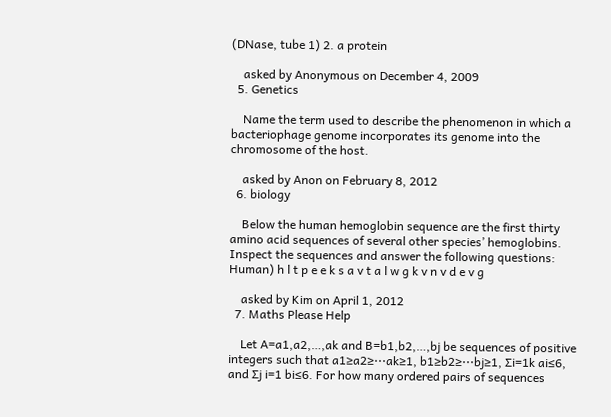(DNase, tube 1) 2. a protein

    asked by Anonymous on December 4, 2009
  5. Genetics

    Name the term used to describe the phenomenon in which a bacteriophage genome incorporates its genome into the chromosome of the host.

    asked by Anon on February 8, 2012
  6. biology

    Below the human hemoglobin sequence are the first thirty amino acid sequences of several other species’ hemoglobins. Inspect the sequences and answer the following questions: Human) h l t p e e k s a v t a l w g k v n v d e v g

    asked by Kim on April 1, 2012
  7. Maths Please Help

    Let A=a1,a2,…,ak and B=b1,b2,…,bj be sequences of positive integers such that a1≥a2≥⋯ak≥1, b1≥b2≥⋯bj≥1, ∑i=1k ai≤6, and ∑j i=1 bi≤6. For how many ordered pairs of sequences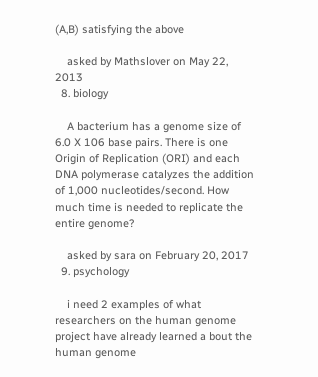(A,B) satisfying the above

    asked by Mathslover on May 22, 2013
  8. biology

    A bacterium has a genome size of 6.0 X 106 base pairs. There is one Origin of Replication (ORI) and each DNA polymerase catalyzes the addition of 1,000 nucleotides/second. How much time is needed to replicate the entire genome?

    asked by sara on February 20, 2017
  9. psychology

    i need 2 examples of what researchers on the human genome project have already learned a bout the human genome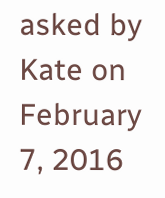asked by Kate on February 7, 2016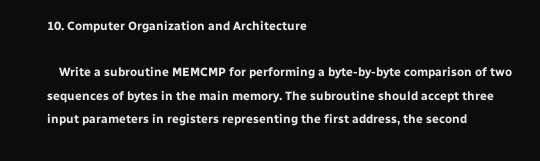10. Computer Organization and Architecture

    Write a subroutine MEMCMP for performing a byte-by-byte comparison of two sequences of bytes in the main memory. The subroutine should accept three input parameters in registers representing the first address, the second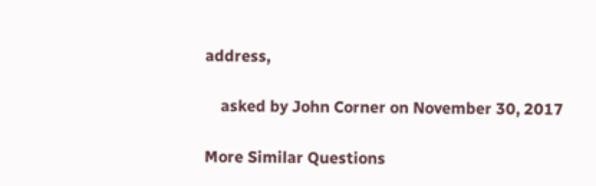address,

    asked by John Corner on November 30, 2017

More Similar Questions